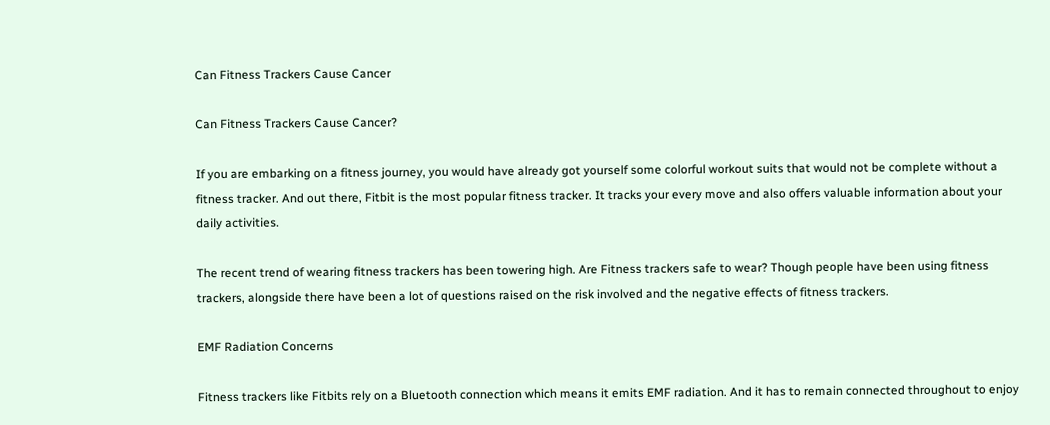Can Fitness Trackers Cause Cancer

Can Fitness Trackers Cause Cancer?

If you are embarking on a fitness journey, you would have already got yourself some colorful workout suits that would not be complete without a fitness tracker. And out there, Fitbit is the most popular fitness tracker. It tracks your every move and also offers valuable information about your daily activities.

The recent trend of wearing fitness trackers has been towering high. Are Fitness trackers safe to wear? Though people have been using fitness trackers, alongside there have been a lot of questions raised on the risk involved and the negative effects of fitness trackers.

EMF Radiation Concerns

Fitness trackers like Fitbits rely on a Bluetooth connection which means it emits EMF radiation. And it has to remain connected throughout to enjoy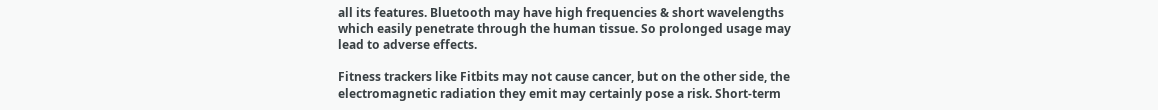all its features. Bluetooth may have high frequencies & short wavelengths which easily penetrate through the human tissue. So prolonged usage may lead to adverse effects.

Fitness trackers like Fitbits may not cause cancer, but on the other side, the electromagnetic radiation they emit may certainly pose a risk. Short-term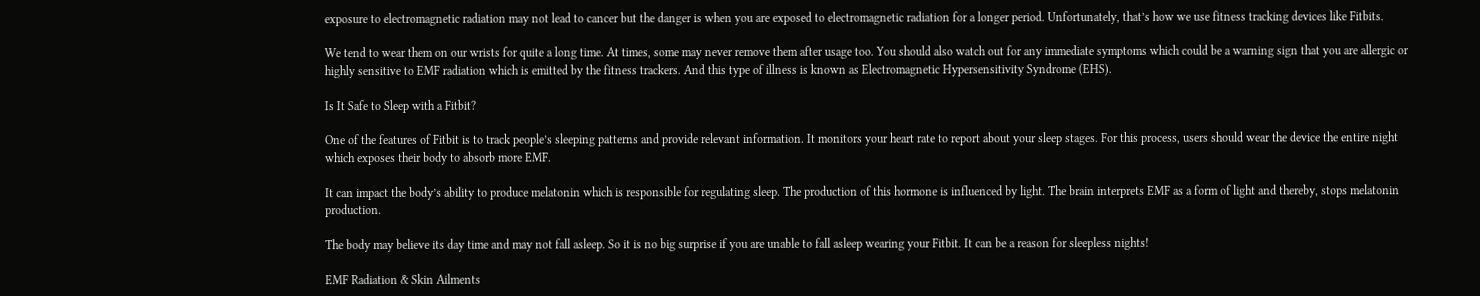exposure to electromagnetic radiation may not lead to cancer but the danger is when you are exposed to electromagnetic radiation for a longer period. Unfortunately, that’s how we use fitness tracking devices like Fitbits.

We tend to wear them on our wrists for quite a long time. At times, some may never remove them after usage too. You should also watch out for any immediate symptoms which could be a warning sign that you are allergic or highly sensitive to EMF radiation which is emitted by the fitness trackers. And this type of illness is known as Electromagnetic Hypersensitivity Syndrome (EHS).

Is It Safe to Sleep with a Fitbit?

One of the features of Fitbit is to track people’s sleeping patterns and provide relevant information. It monitors your heart rate to report about your sleep stages. For this process, users should wear the device the entire night which exposes their body to absorb more EMF.

It can impact the body’s ability to produce melatonin which is responsible for regulating sleep. The production of this hormone is influenced by light. The brain interprets EMF as a form of light and thereby, stops melatonin production.

The body may believe its day time and may not fall asleep. So it is no big surprise if you are unable to fall asleep wearing your Fitbit. It can be a reason for sleepless nights!

EMF Radiation & Skin Ailments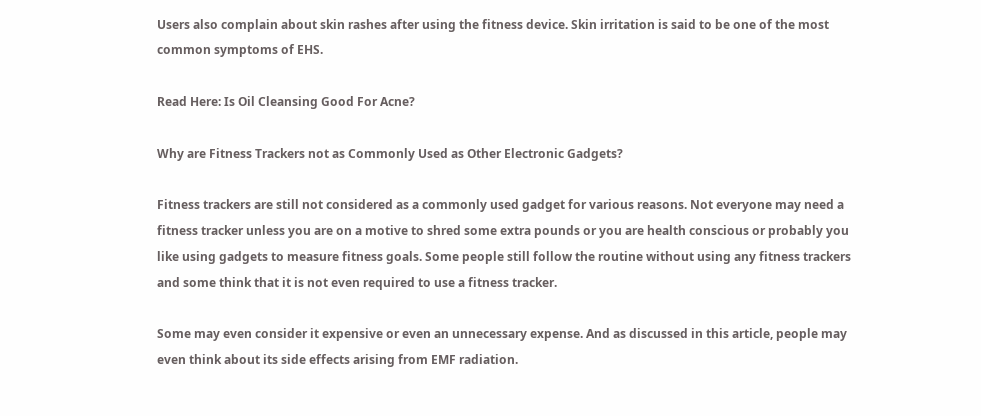Users also complain about skin rashes after using the fitness device. Skin irritation is said to be one of the most common symptoms of EHS.

Read Here: Is Oil Cleansing Good For Acne?

Why are Fitness Trackers not as Commonly Used as Other Electronic Gadgets?

Fitness trackers are still not considered as a commonly used gadget for various reasons. Not everyone may need a fitness tracker unless you are on a motive to shred some extra pounds or you are health conscious or probably you like using gadgets to measure fitness goals. Some people still follow the routine without using any fitness trackers and some think that it is not even required to use a fitness tracker.

Some may even consider it expensive or even an unnecessary expense. And as discussed in this article, people may even think about its side effects arising from EMF radiation.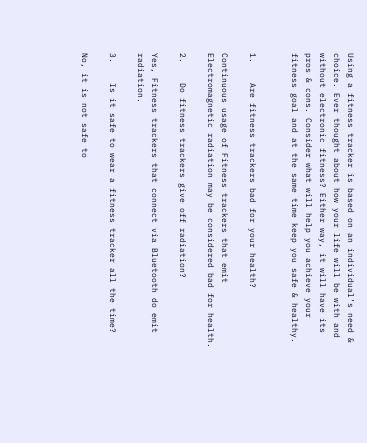Using a fitness tracker is based on an individual’s need & choice. Ever thought about how your life will be with and without electronic fitness? Either way, it will have its pros & cons. Consider what will help you achieve your fitness goal and at the same time keep you safe & healthy.


1.    Are fitness trackers bad for your health?

Continuous usage of Fitness trackers that emit Electromagnetic radiation may be considered bad for health.

2.    Do fitness trackers give off radiation?

Yes, Fitness trackers that connect via Bluetooth do emit radiation.

3.    Is it safe to wear a fitness tracker all the time?

No, it is not safe to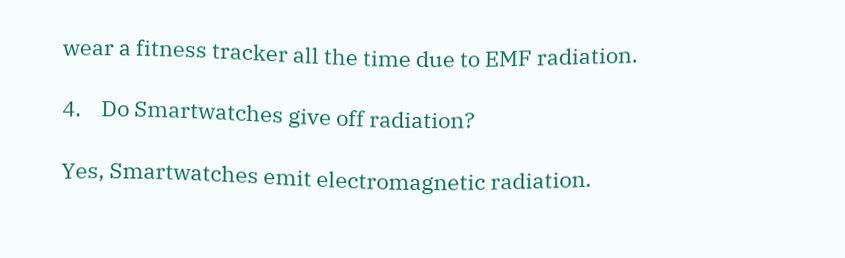wear a fitness tracker all the time due to EMF radiation.

4.    Do Smartwatches give off radiation?

Yes, Smartwatches emit electromagnetic radiation.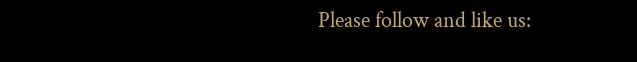Please follow and like us: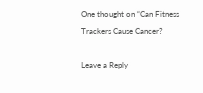One thought on “Can Fitness Trackers Cause Cancer?

Leave a Reply